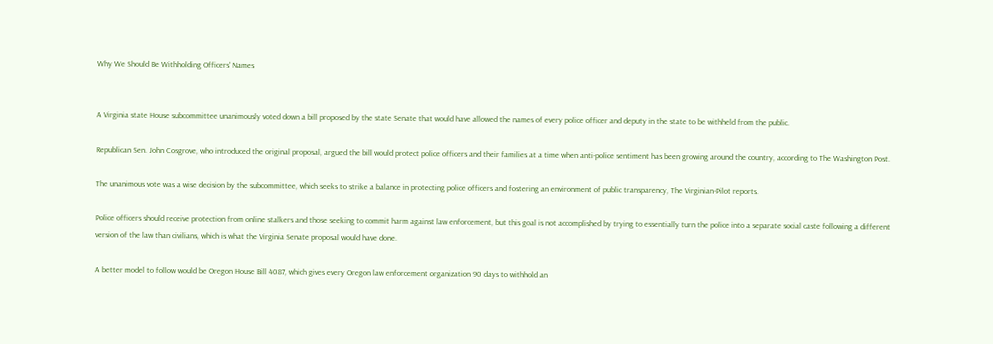Why We Should Be Withholding Officers' Names


A Virginia state House subcommittee unanimously voted down a bill proposed by the state Senate that would have allowed the names of every police officer and deputy in the state to be withheld from the public.

Republican Sen. John Cosgrove, who introduced the original proposal, argued the bill would protect police officers and their families at a time when anti-police sentiment has been growing around the country, according to The Washington Post.

The unanimous vote was a wise decision by the subcommittee, which seeks to strike a balance in protecting police officers and fostering an environment of public transparency, The Virginian-Pilot reports.

Police officers should receive protection from online stalkers and those seeking to commit harm against law enforcement, but this goal is not accomplished by trying to essentially turn the police into a separate social caste following a different version of the law than civilians, which is what the Virginia Senate proposal would have done.

A better model to follow would be Oregon House Bill 4087, which gives every Oregon law enforcement organization 90 days to withhold an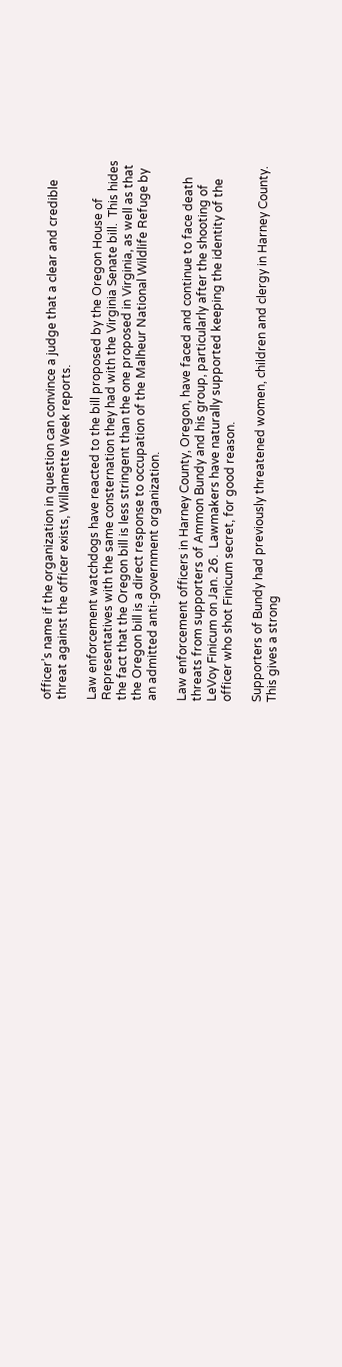officer’s name if the organization in question can convince a judge that a clear and credible threat against the officer exists, Willamette Week reports.

Law enforcement watchdogs have reacted to the bill proposed by the Oregon House of Representatives with the same consternation they had with the Virginia Senate bill.  This hides the fact that the Oregon bill is less stringent than the one proposed in Virginia, as well as that the Oregon bill is a direct response to occupation of the Malheur National Wildlife Refuge by an admitted anti-government organization.

Law enforcement officers in Harney County, Oregon, have faced and continue to face death threats from supporters of Ammon Bundy and his group, particularly after the shooting of LeVoy Finicum on Jan. 26.  Lawmakers have naturally supported keeping the identity of the officer who shot Finicum secret, for good reason.

Supporters of Bundy had previously threatened women, children and clergy in Harney County. This gives a strong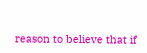reason to believe that if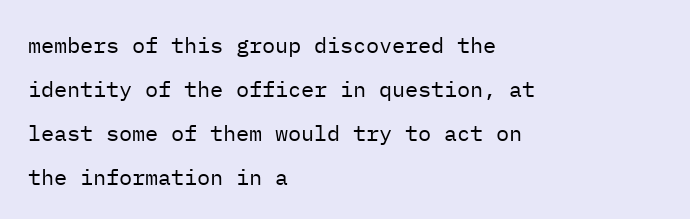members of this group discovered the identity of the officer in question, at least some of them would try to act on the information in a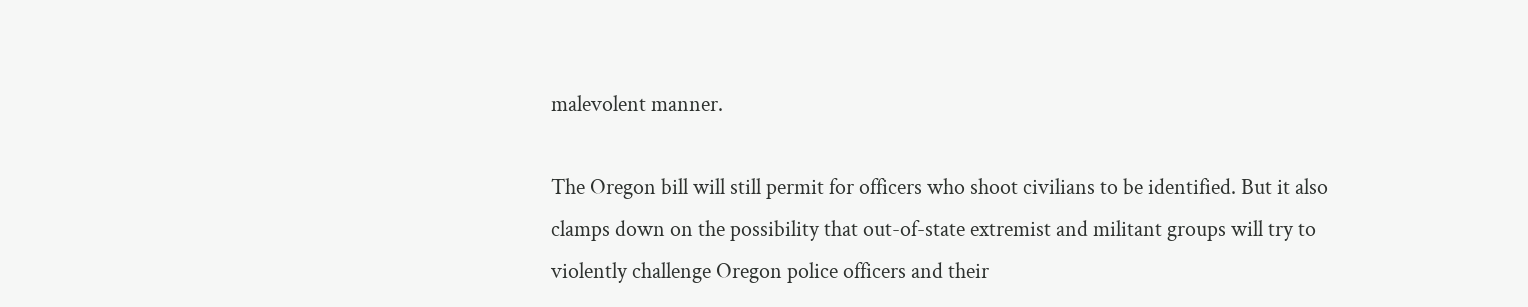malevolent manner.

The Oregon bill will still permit for officers who shoot civilians to be identified. But it also clamps down on the possibility that out-of-state extremist and militant groups will try to violently challenge Oregon police officers and their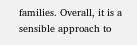families. Overall, it is a sensible approach to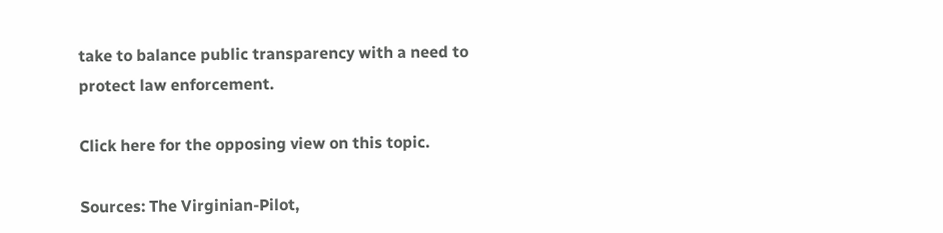take to balance public transparency with a need to protect law enforcement.

Click here for the opposing view on this topic.

Sources: The Virginian-Pilot,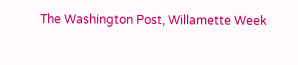The Washington Post, Willamette Week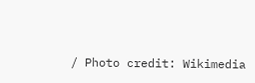/ Photo credit: Wikimedia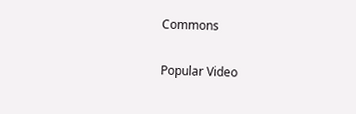Commons

Popular Video